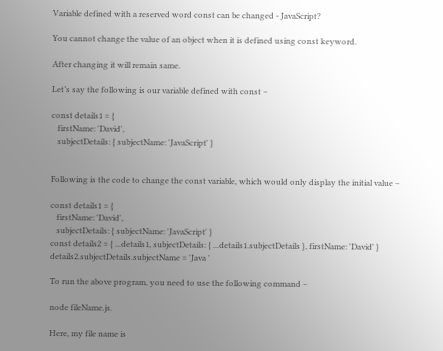Variable defined with a reserved word const can be changed - JavaScript?

You cannot change the value of an object when it is defined using const keyword.

After changing it will remain same.

Let’s say the following is our variable defined with const −

const details1 = {
   firstName: 'David',
   subjectDetails: { subjectName: 'JavaScript' }


Following is the code to change the const variable, which would only display the initial value −

const details1 = {
   firstName: 'David',
   subjectDetails: { subjectName: 'JavaScript' }
const details2 = { ...details1, subjectDetails: { ...details1.subjectDetails }, firstName: 'David' }
details2.subjectDetails.subjectName = 'Java '

To run the above program, you need to use the following command −

node fileName.js.

Here, my file name is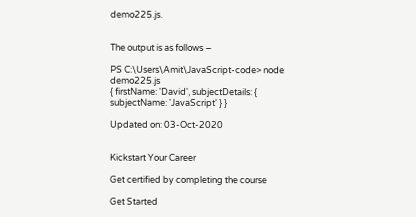demo225.js.


The output is as follows −

PS C:\Users\Amit\JavaScript-code> node demo225.js
{ firstName: 'David', subjectDetails: { subjectName: 'JavaScript' } }

Updated on: 03-Oct-2020


Kickstart Your Career

Get certified by completing the course

Get Started